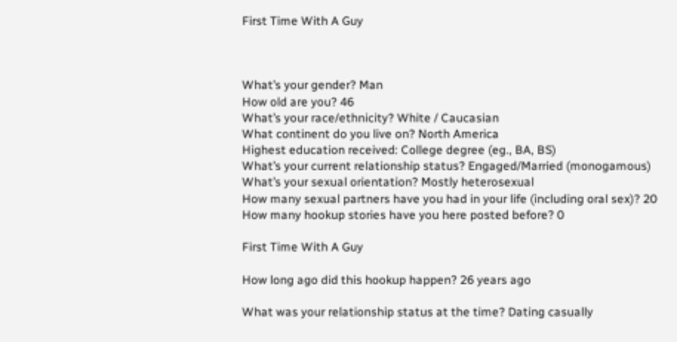First Time With A Guy



What’s your gender? Man
How old are you? 46
What’s your race/ethnicity? White / Caucasian
What continent do you live on? North America
Highest education received: College degree (eg., BA, BS)
What’s your current relationship status? Engaged/Married (monogamous)
What’s your sexual orientation? Mostly heterosexual
How many sexual partners have you had in your life (including oral sex)? 20
How many hookup stories have you here posted before? 0

First Time With A Guy

How long ago did this hookup happen? 26 years ago

What was your relationship status at the time? Dating casually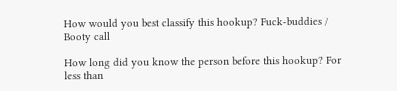How would you best classify this hookup? Fuck-buddies / Booty call

How long did you know the person before this hookup? For less than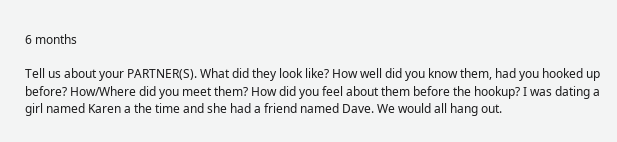6 months

Tell us about your PARTNER(S). What did they look like? How well did you know them, had you hooked up before? How/Where did you meet them? How did you feel about them before the hookup? I was dating a girl named Karen a the time and she had a friend named Dave. We would all hang out.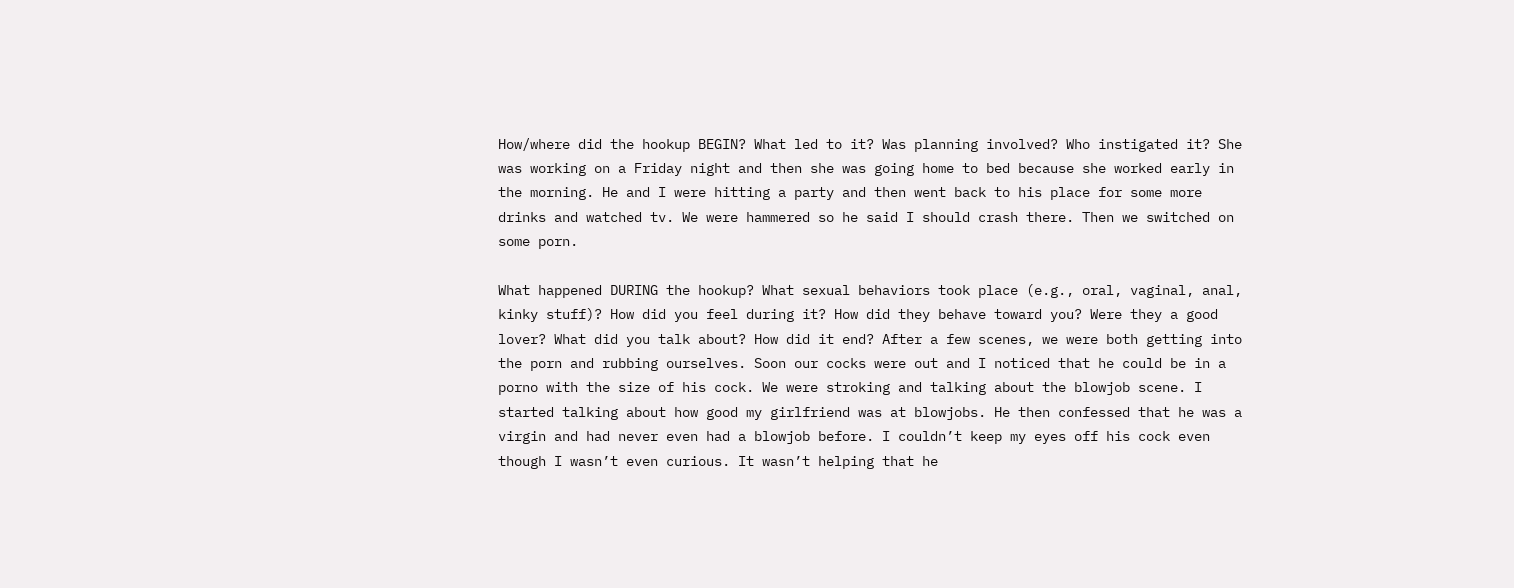How/where did the hookup BEGIN? What led to it? Was planning involved? Who instigated it? She was working on a Friday night and then she was going home to bed because she worked early in the morning. He and I were hitting a party and then went back to his place for some more drinks and watched tv. We were hammered so he said I should crash there. Then we switched on some porn.

What happened DURING the hookup? What sexual behaviors took place (e.g., oral, vaginal, anal, kinky stuff)? How did you feel during it? How did they behave toward you? Were they a good lover? What did you talk about? How did it end? After a few scenes, we were both getting into the porn and rubbing ourselves. Soon our cocks were out and I noticed that he could be in a porno with the size of his cock. We were stroking and talking about the blowjob scene. I started talking about how good my girlfriend was at blowjobs. He then confessed that he was a virgin and had never even had a blowjob before. I couldn’t keep my eyes off his cock even though I wasn’t even curious. It wasn’t helping that he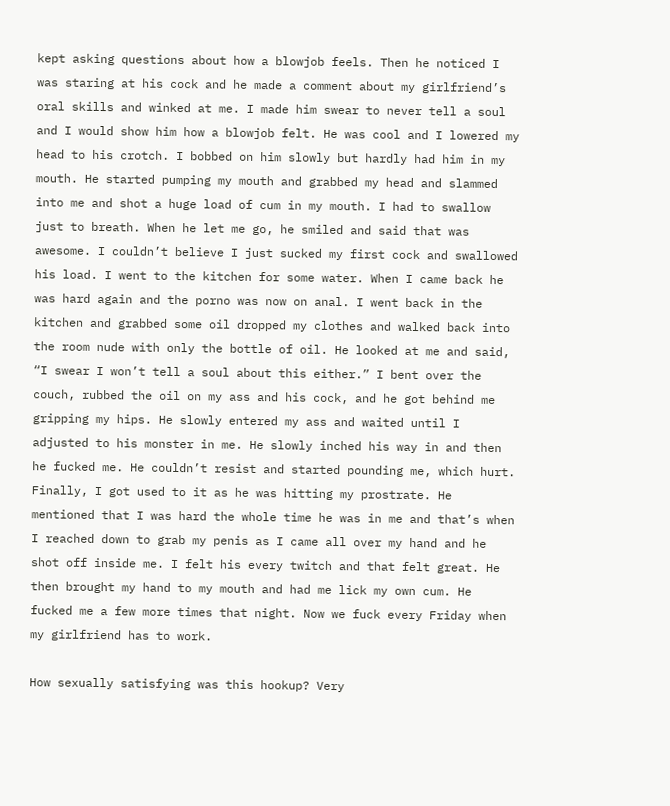kept asking questions about how a blowjob feels. Then he noticed I was staring at his cock and he made a comment about my girlfriend’s oral skills and winked at me. I made him swear to never tell a soul and I would show him how a blowjob felt. He was cool and I lowered my head to his crotch. I bobbed on him slowly but hardly had him in my mouth. He started pumping my mouth and grabbed my head and slammed into me and shot a huge load of cum in my mouth. I had to swallow just to breath. When he let me go, he smiled and said that was awesome. I couldn’t believe I just sucked my first cock and swallowed his load. I went to the kitchen for some water. When I came back he was hard again and the porno was now on anal. I went back in the kitchen and grabbed some oil dropped my clothes and walked back into the room nude with only the bottle of oil. He looked at me and said, “I swear I won’t tell a soul about this either.” I bent over the couch, rubbed the oil on my ass and his cock, and he got behind me gripping my hips. He slowly entered my ass and waited until I adjusted to his monster in me. He slowly inched his way in and then he fucked me. He couldn’t resist and started pounding me, which hurt. Finally, I got used to it as he was hitting my prostrate. He mentioned that I was hard the whole time he was in me and that’s when I reached down to grab my penis as I came all over my hand and he shot off inside me. I felt his every twitch and that felt great. He then brought my hand to my mouth and had me lick my own cum. He fucked me a few more times that night. Now we fuck every Friday when my girlfriend has to work.

How sexually satisfying was this hookup? Very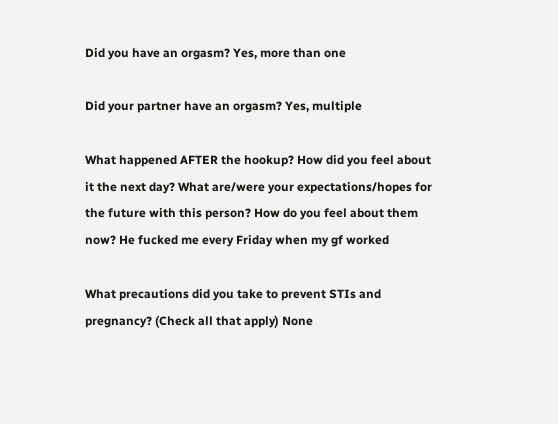Did you have an orgasm? Yes, more than one

Did your partner have an orgasm? Yes, multiple

What happened AFTER the hookup? How did you feel about it the next day? What are/were your expectations/hopes for the future with this person? How do you feel about them now? He fucked me every Friday when my gf worked

What precautions did you take to prevent STIs and pregnancy? (Check all that apply) None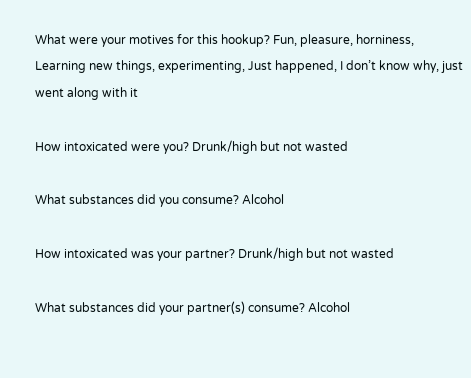What were your motives for this hookup? Fun, pleasure, horniness, Learning new things, experimenting, Just happened, I don’t know why, just went along with it

How intoxicated were you? Drunk/high but not wasted

What substances did you consume? Alcohol

How intoxicated was your partner? Drunk/high but not wasted

What substances did your partner(s) consume? Alcohol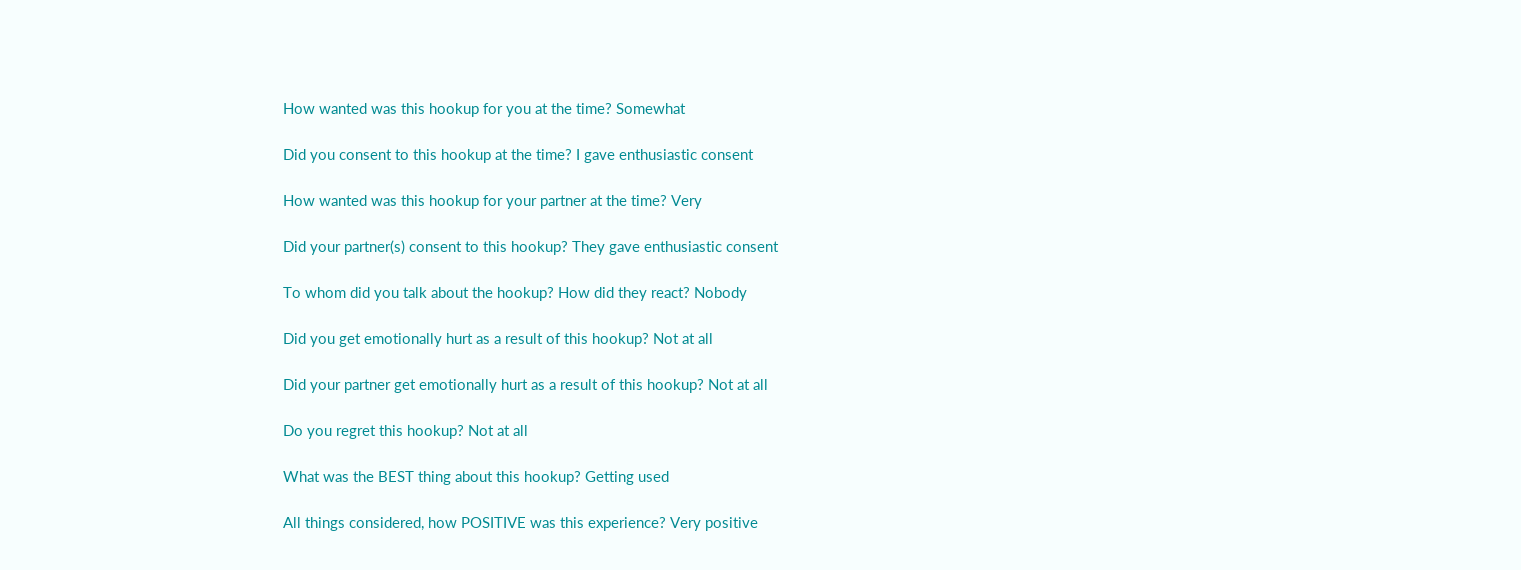How wanted was this hookup for you at the time? Somewhat

Did you consent to this hookup at the time? I gave enthusiastic consent

How wanted was this hookup for your partner at the time? Very

Did your partner(s) consent to this hookup? They gave enthusiastic consent

To whom did you talk about the hookup? How did they react? Nobody

Did you get emotionally hurt as a result of this hookup? Not at all

Did your partner get emotionally hurt as a result of this hookup? Not at all

Do you regret this hookup? Not at all

What was the BEST thing about this hookup? Getting used

All things considered, how POSITIVE was this experience? Very positive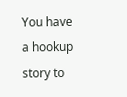You have a hookup story to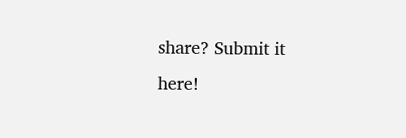share? Submit it here!